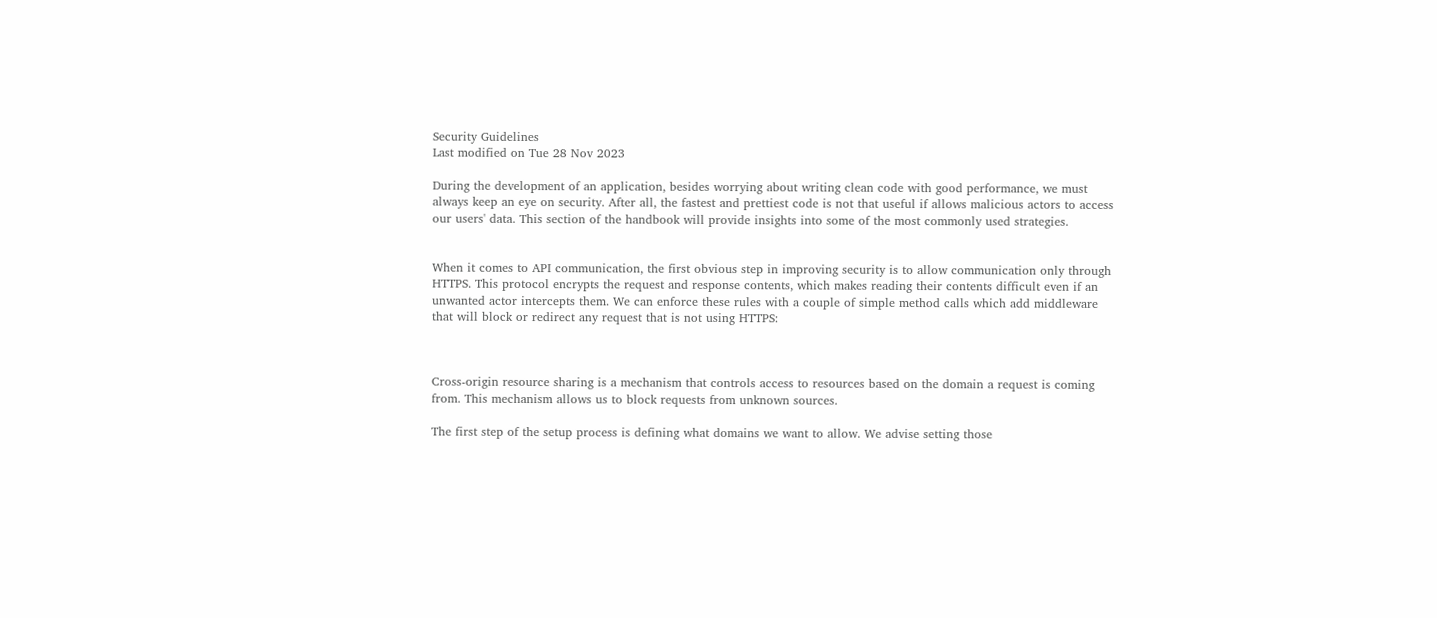Security Guidelines
Last modified on Tue 28 Nov 2023

During the development of an application, besides worrying about writing clean code with good performance, we must always keep an eye on security. After all, the fastest and prettiest code is not that useful if allows malicious actors to access our users' data. This section of the handbook will provide insights into some of the most commonly used strategies.


When it comes to API communication, the first obvious step in improving security is to allow communication only through HTTPS. This protocol encrypts the request and response contents, which makes reading their contents difficult even if an unwanted actor intercepts them. We can enforce these rules with a couple of simple method calls which add middleware that will block or redirect any request that is not using HTTPS:



Cross-origin resource sharing is a mechanism that controls access to resources based on the domain a request is coming from. This mechanism allows us to block requests from unknown sources.

The first step of the setup process is defining what domains we want to allow. We advise setting those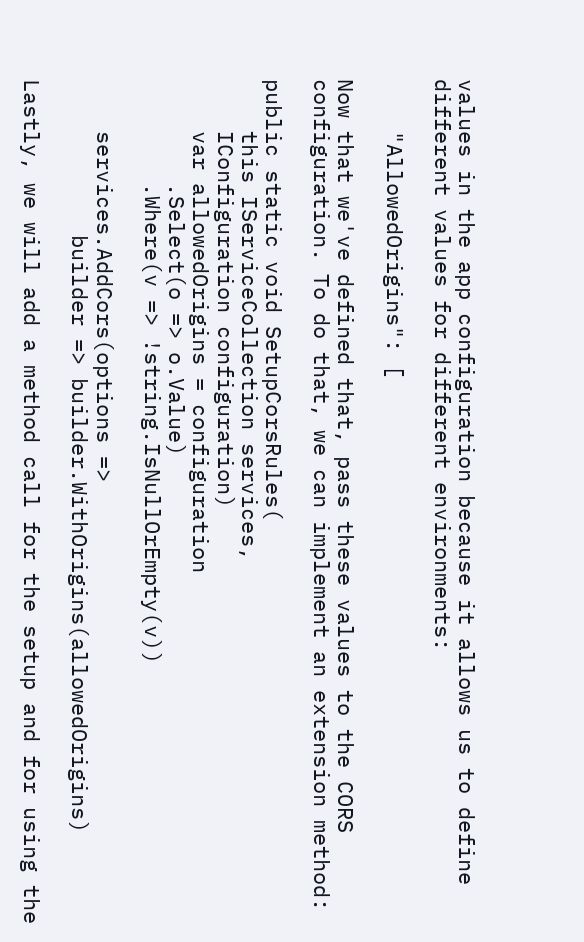values in the app configuration because it allows us to define different values for different environments:

    "AllowedOrigins": [

Now that we've defined that, pass these values to the CORS configuration. To do that, we can implement an extension method:

public static void SetupCorsRules(
    this IServiceCollection services,
    IConfiguration configuration)
    var allowedOrigins = configuration
        .Select(o => o.Value)
        .Where(v => !string.IsNullOrEmpty(v))

    services.AddCors(options =>
            builder => builder.WithOrigins(allowedOrigins)

Lastly, we will add a method call for the setup and for using the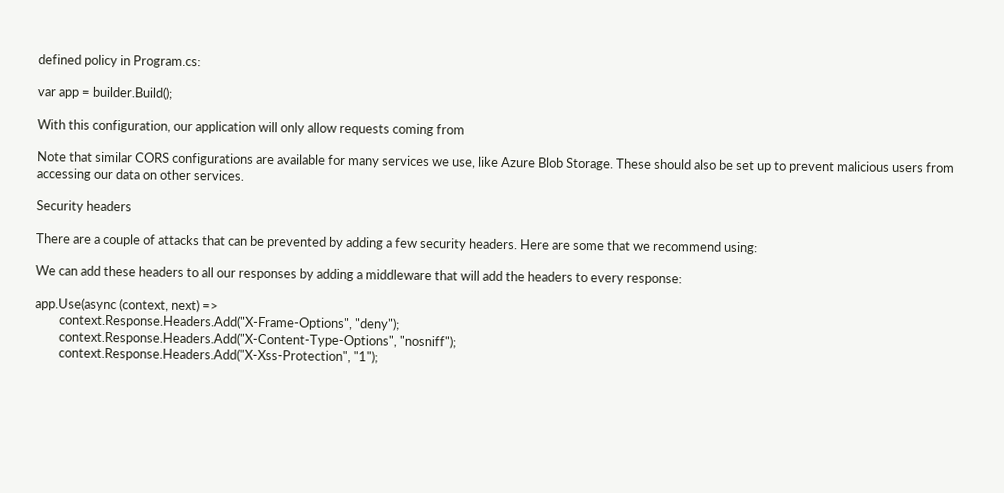defined policy in Program.cs:

var app = builder.Build();

With this configuration, our application will only allow requests coming from

Note that similar CORS configurations are available for many services we use, like Azure Blob Storage. These should also be set up to prevent malicious users from accessing our data on other services.

Security headers

There are a couple of attacks that can be prevented by adding a few security headers. Here are some that we recommend using:

We can add these headers to all our responses by adding a middleware that will add the headers to every response:

app.Use(async (context, next) =>
        context.Response.Headers.Add("X-Frame-Options", "deny");
        context.Response.Headers.Add("X-Content-Type-Options", "nosniff");
        context.Response.Headers.Add("X-Xss-Protection", "1");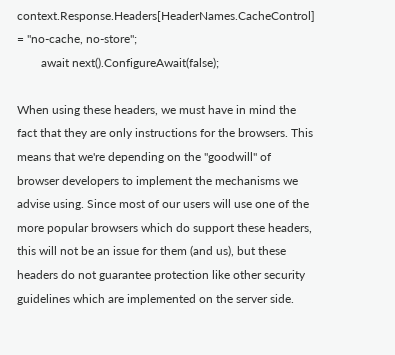context.Response.Headers[HeaderNames.CacheControl] = "no-cache, no-store";
        await next().ConfigureAwait(false);

When using these headers, we must have in mind the fact that they are only instructions for the browsers. This means that we're depending on the "goodwill" of browser developers to implement the mechanisms we advise using. Since most of our users will use one of the more popular browsers which do support these headers, this will not be an issue for them (and us), but these headers do not guarantee protection like other security guidelines which are implemented on the server side.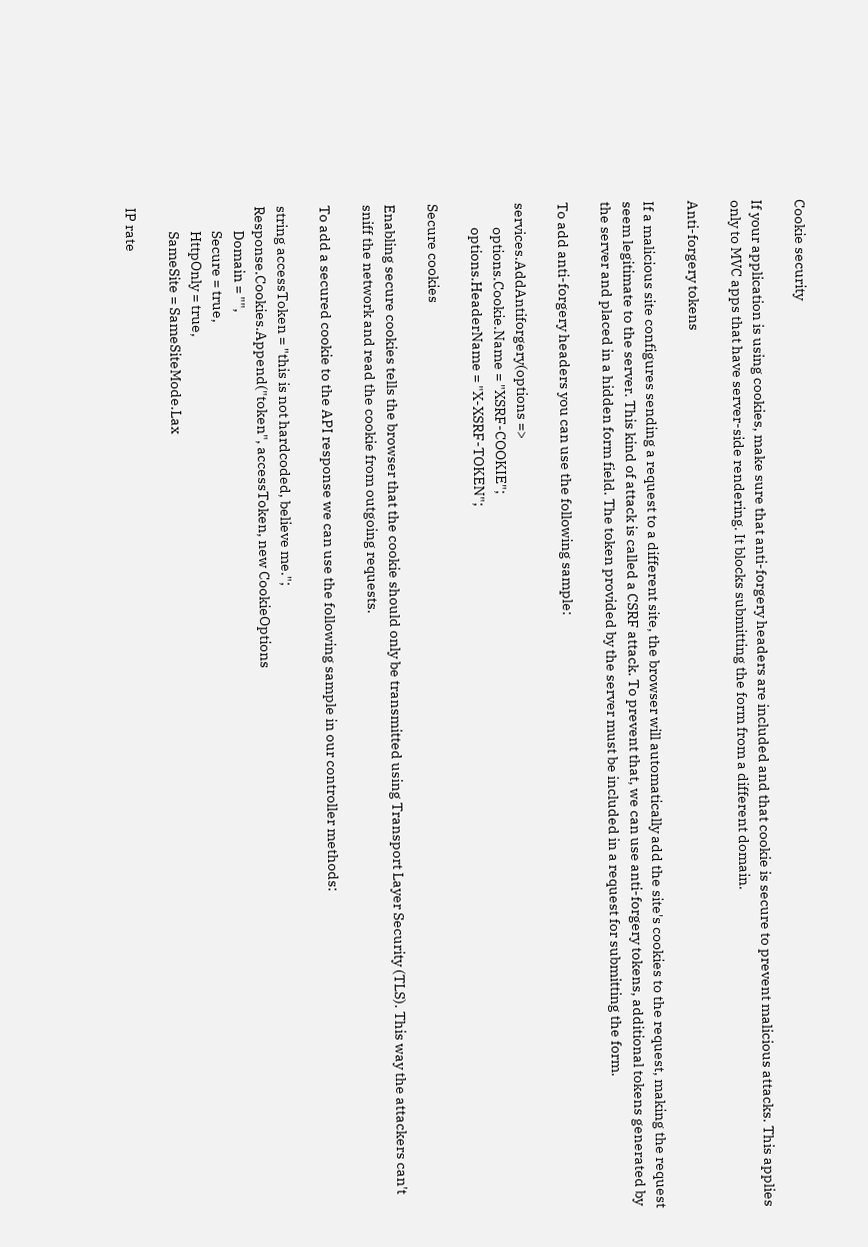Cookie security

If your application is using cookies, make sure that anti-forgery headers are included and that cookie is secure to prevent malicious attacks. This applies only to MVC apps that have server-side rendering. It blocks submitting the form from a different domain.

Anti-forgery tokens

If a malicious site configures sending a request to a different site, the browser will automatically add the site's cookies to the request, making the request seem legitimate to the server. This kind of attack is called a CSRF attack. To prevent that, we can use anti-forgery tokens, additional tokens generated by the server and placed in a hidden form field. The token provided by the server must be included in a request for submitting the form.

To add anti-forgery headers you can use the following sample:

services.AddAntiforgery(options =>
        options.Cookie.Name = "XSRF-COOKIE";
        options.HeaderName = "X-XSRF-TOKEN";

Secure cookies

Enabling secure cookies tells the browser that the cookie should only be transmitted using Transport Layer Security (TLS). This way the attackers can't sniff the network and read the cookie from outgoing requests.

To add a secured cookie to the API response we can use the following sample in our controller methods:

string accessToken = "this is not hardcoded, believe me.";
Response.Cookies.Append("token", accessToken, new CookieOptions
        Domain = "",
        Secure = true,
        HttpOnly = true,
        SameSite = SameSiteMode.Lax

IP rate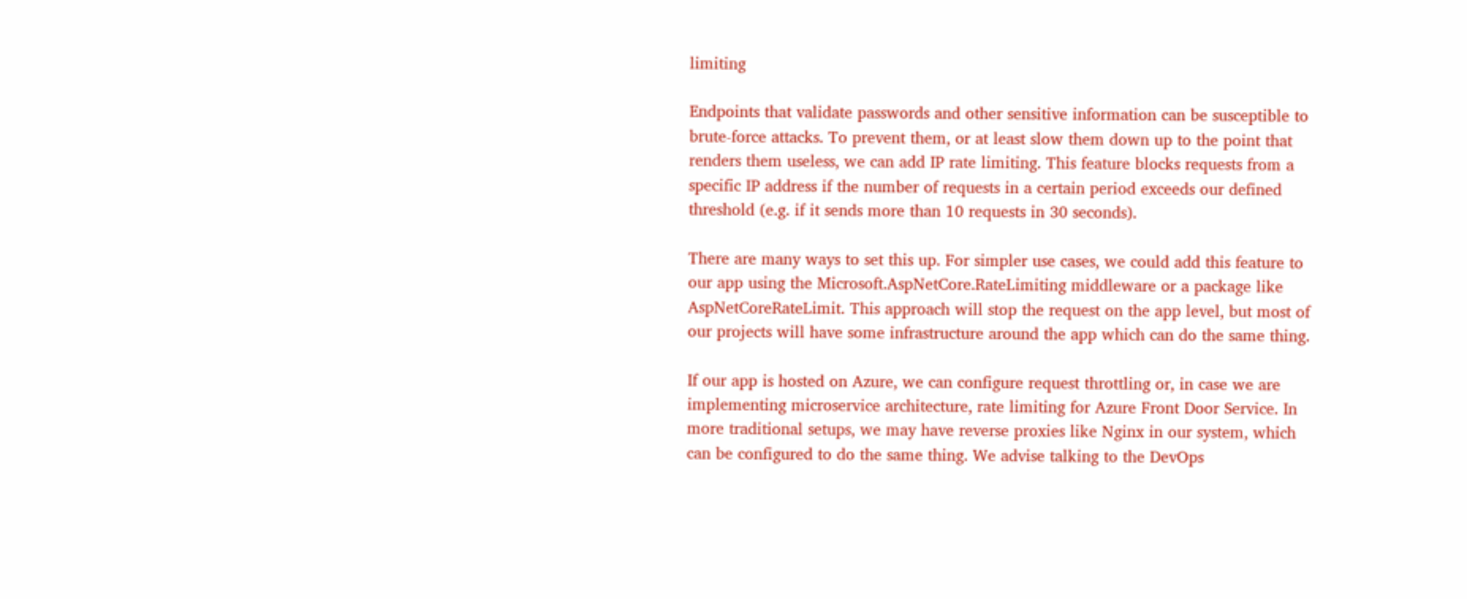limiting

Endpoints that validate passwords and other sensitive information can be susceptible to brute-force attacks. To prevent them, or at least slow them down up to the point that renders them useless, we can add IP rate limiting. This feature blocks requests from a specific IP address if the number of requests in a certain period exceeds our defined threshold (e.g. if it sends more than 10 requests in 30 seconds).

There are many ways to set this up. For simpler use cases, we could add this feature to our app using the Microsoft.AspNetCore.RateLimiting middleware or a package like AspNetCoreRateLimit. This approach will stop the request on the app level, but most of our projects will have some infrastructure around the app which can do the same thing.

If our app is hosted on Azure, we can configure request throttling or, in case we are implementing microservice architecture, rate limiting for Azure Front Door Service. In more traditional setups, we may have reverse proxies like Nginx in our system, which can be configured to do the same thing. We advise talking to the DevOps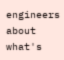engineers about what's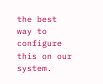the best way to configure this on our system.